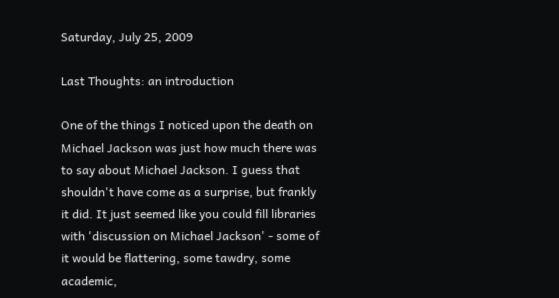Saturday, July 25, 2009

Last Thoughts: an introduction

One of the things I noticed upon the death on Michael Jackson was just how much there was to say about Michael Jackson. I guess that shouldn't have come as a surprise, but frankly it did. It just seemed like you could fill libraries with 'discussion on Michael Jackson' - some of it would be flattering, some tawdry, some academic,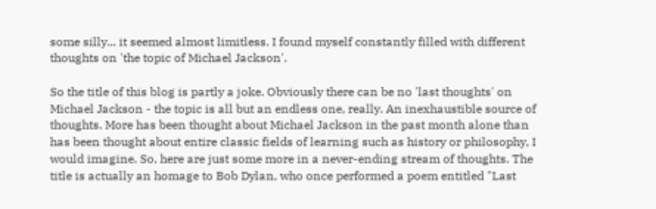some silly... it seemed almost limitless. I found myself constantly filled with different thoughts on 'the topic of Michael Jackson'.

So the title of this blog is partly a joke. Obviously there can be no 'last thoughts' on Michael Jackson - the topic is all but an endless one, really. An inexhaustible source of thoughts. More has been thought about Michael Jackson in the past month alone than has been thought about entire classic fields of learning such as history or philosophy, I would imagine. So, here are just some more in a never-ending stream of thoughts. The title is actually an homage to Bob Dylan, who once performed a poem entitled "Last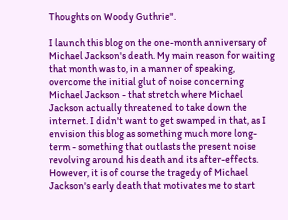Thoughts on Woody Guthrie".

I launch this blog on the one-month anniversary of Michael Jackson's death. My main reason for waiting that month was to, in a manner of speaking, overcome the initial glut of noise concerning Michael Jackson - that stretch where Michael Jackson actually threatened to take down the internet. I didn't want to get swamped in that, as I envision this blog as something much more long-term - something that outlasts the present noise revolving around his death and its after-effects. However, it is of course the tragedy of Michael Jackson's early death that motivates me to start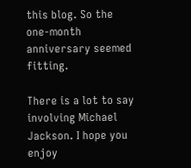this blog. So the one-month anniversary seemed fitting.

There is a lot to say involving Michael Jackson. I hope you enjoy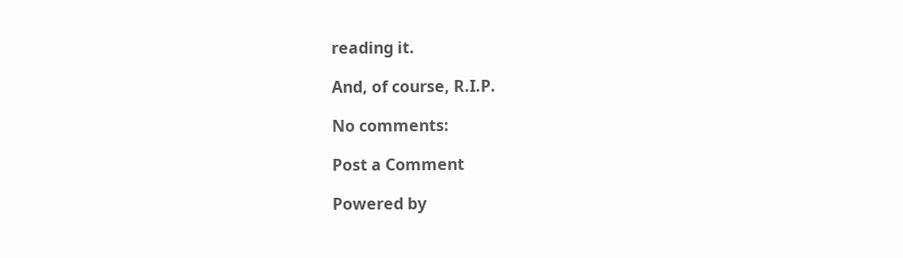reading it.

And, of course, R.I.P.

No comments:

Post a Comment

Powered by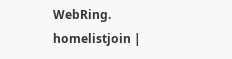WebRing.
homelistjoin |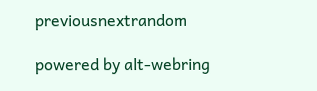previousnextrandom

powered by alt-webring